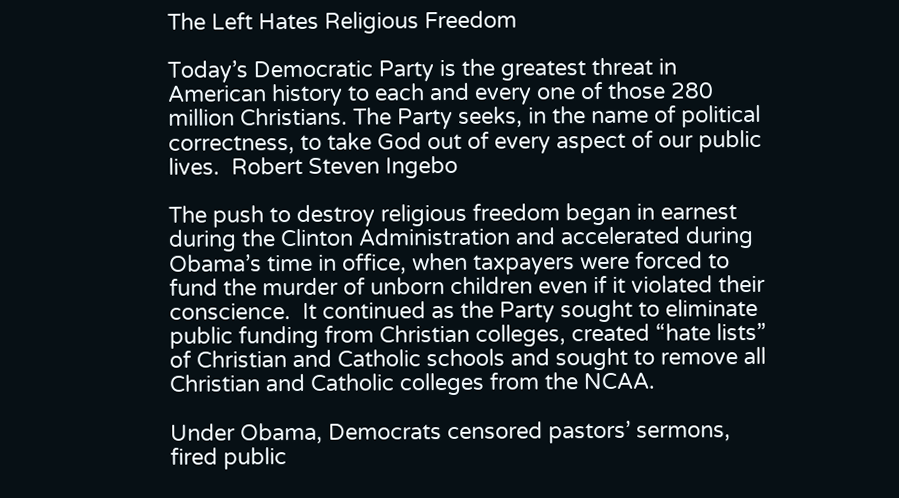The Left Hates Religious Freedom

Today’s Democratic Party is the greatest threat in American history to each and every one of those 280 million Christians. The Party seeks, in the name of political correctness, to take God out of every aspect of our public lives.  Robert Steven Ingebo

The push to destroy religious freedom began in earnest during the Clinton Administration and accelerated during Obama’s time in office, when taxpayers were forced to fund the murder of unborn children even if it violated their conscience.  It continued as the Party sought to eliminate public funding from Christian colleges, created “hate lists” of Christian and Catholic schools and sought to remove all Christian and Catholic colleges from the NCAA.

Under Obama, Democrats censored pastors’ sermons, fired public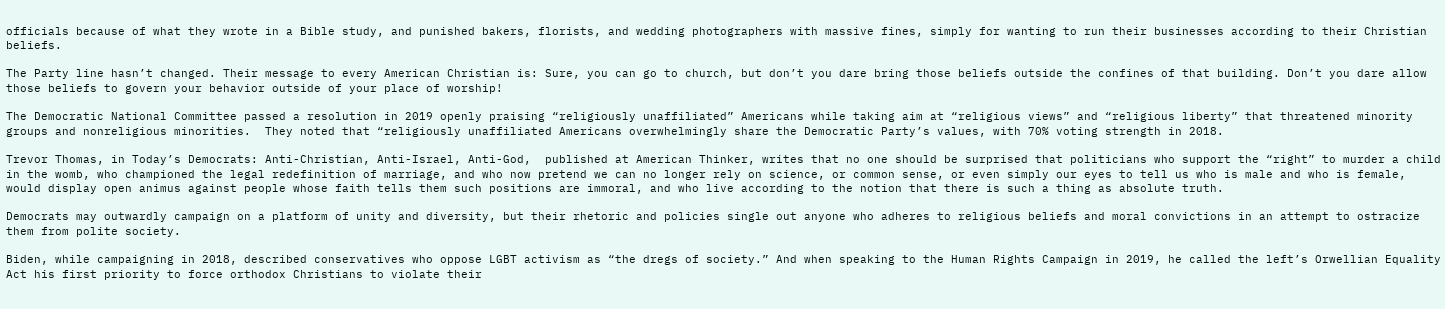officials because of what they wrote in a Bible study, and punished bakers, florists, and wedding photographers with massive fines, simply for wanting to run their businesses according to their Christian beliefs.

The Party line hasn’t changed. Their message to every American Christian is: Sure, you can go to church, but don’t you dare bring those beliefs outside the confines of that building. Don’t you dare allow those beliefs to govern your behavior outside of your place of worship!

The Democratic National Committee passed a resolution in 2019 openly praising “religiously unaffiliated” Americans while taking aim at “religious views” and “religious liberty” that threatened minority groups and nonreligious minorities.  They noted that “religiously unaffiliated Americans overwhelmingly share the Democratic Party’s values, with 70% voting strength in 2018.

Trevor Thomas, in Today’s Democrats: Anti-Christian, Anti-Israel, Anti-God,  published at American Thinker, writes that no one should be surprised that politicians who support the “right” to murder a child in the womb, who championed the legal redefinition of marriage, and who now pretend we can no longer rely on science, or common sense, or even simply our eyes to tell us who is male and who is female, would display open animus against people whose faith tells them such positions are immoral, and who live according to the notion that there is such a thing as absolute truth.

Democrats may outwardly campaign on a platform of unity and diversity, but their rhetoric and policies single out anyone who adheres to religious beliefs and moral convictions in an attempt to ostracize them from polite society.

Biden, while campaigning in 2018, described conservatives who oppose LGBT activism as “the dregs of society.” And when speaking to the Human Rights Campaign in 2019, he called the left’s Orwellian Equality Act his first priority to force orthodox Christians to violate their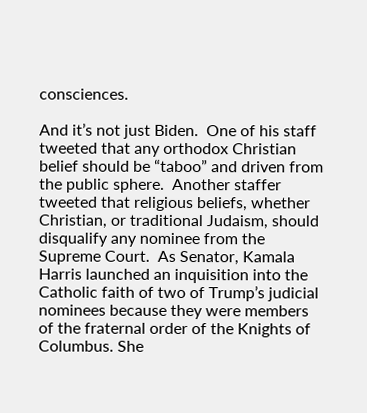consciences.

And it’s not just Biden.  One of his staff tweeted that any orthodox Christian belief should be “taboo” and driven from the public sphere.  Another staffer tweeted that religious beliefs, whether Christian, or traditional Judaism, should disqualify any nominee from the Supreme Court.  As Senator, Kamala Harris launched an inquisition into the Catholic faith of two of Trump’s judicial nominees because they were members of the fraternal order of the Knights of Columbus. She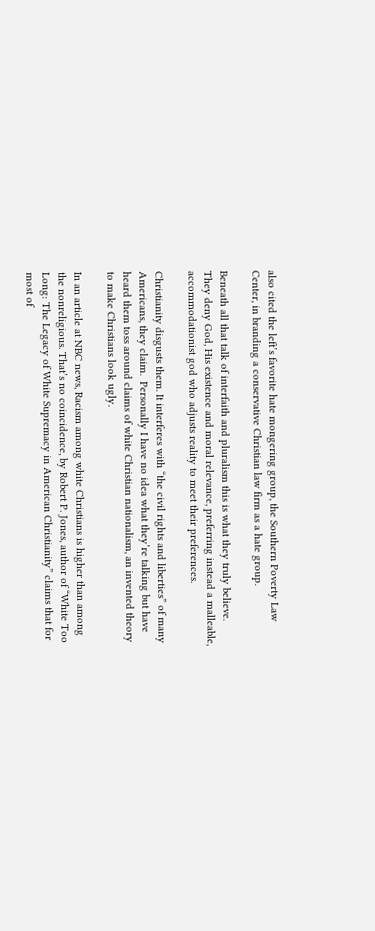also cited the left’s favorite hate mongering group, the Southern Poverty Law Center, in branding a conservative Christian law firm as a hate group.

Beneath all that talk of interfaith and pluralism this is what they truly believe.  They deny God, His existence and moral relevance, preferring instead a malleable, accommodationist god who adjusts reality to meet their preferences.

Christianity disgusts them. It interferes with “the civil rights and liberties” of many Americans, they claim.  Personally I have no idea what they’re talking but have heard them toss around claims of white Christian nationalism, an invented theory to make Christians look ugly.

In an article at NBC news, Racism among white Christians is higher than among the nonreligious. That’s no coincidence, by Robert P. Jones, author of “White Too Long: The Legacy of White Supremacy in American Christianity” claims that for most of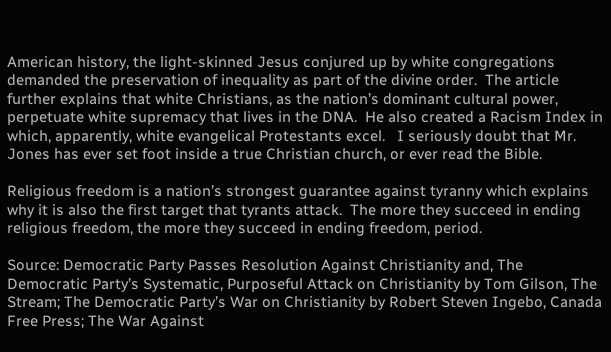American history, the light-skinned Jesus conjured up by white congregations demanded the preservation of inequality as part of the divine order.  The article further explains that white Christians, as the nation’s dominant cultural power, perpetuate white supremacy that lives in the DNA.  He also created a Racism Index in which, apparently, white evangelical Protestants excel.   I seriously doubt that Mr. Jones has ever set foot inside a true Christian church, or ever read the Bible.

Religious freedom is a nation’s strongest guarantee against tyranny which explains why it is also the first target that tyrants attack.  The more they succeed in ending religious freedom, the more they succeed in ending freedom, period.

Source: Democratic Party Passes Resolution Against Christianity and, The Democratic Party’s Systematic, Purposeful Attack on Christianity by Tom Gilson, The Stream; The Democratic Party’s War on Christianity by Robert Steven Ingebo, Canada Free Press; The War Against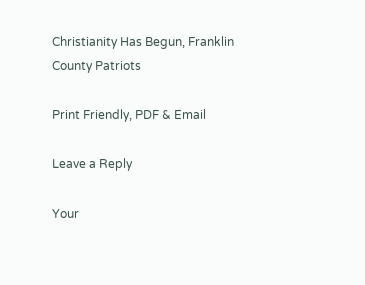Christianity Has Begun, Franklin County Patriots

Print Friendly, PDF & Email

Leave a Reply

Your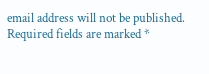email address will not be published. Required fields are marked *